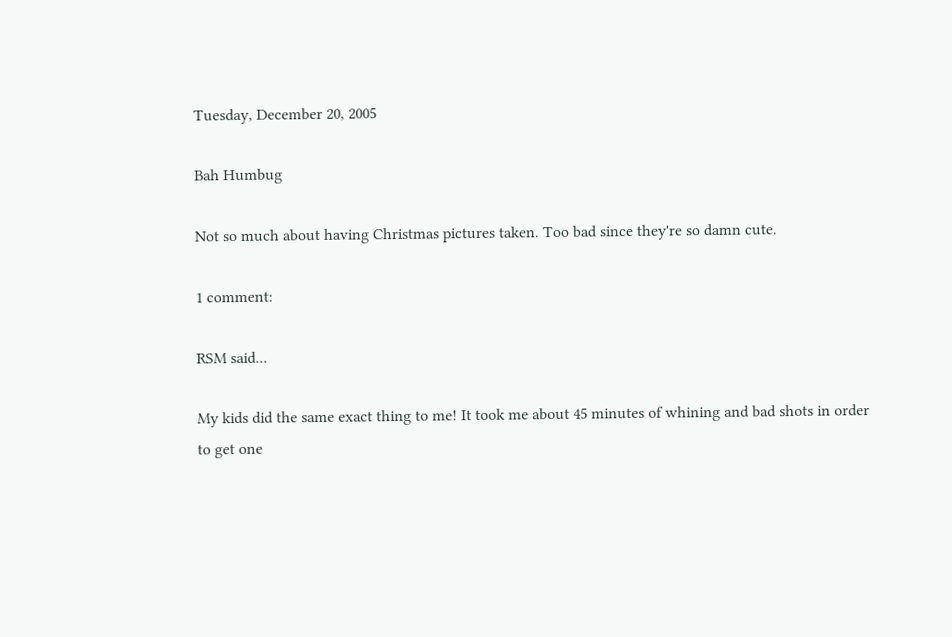Tuesday, December 20, 2005

Bah Humbug

Not so much about having Christmas pictures taken. Too bad since they're so damn cute.

1 comment:

RSM said...

My kids did the same exact thing to me! It took me about 45 minutes of whining and bad shots in order to get one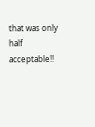that was only half acceptable!!